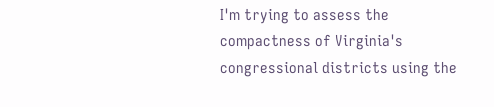I'm trying to assess the compactness of Virginia's congressional districts using the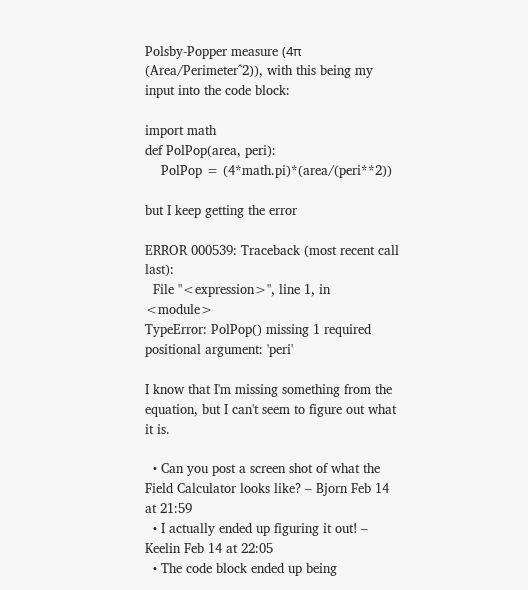Polsby-Popper measure (4π (Area/Perimeter^2)), with this being my input into the code block:

import math
def PolPop(area, peri):
    PolPop = (4*math.pi)*(area/(peri**2))

but I keep getting the error

ERROR 000539: Traceback (most recent call last):
  File "<expression>", line 1, in <module>
TypeError: PolPop() missing 1 required positional argument: 'peri'

I know that I'm missing something from the equation, but I can't seem to figure out what it is.

  • Can you post a screen shot of what the Field Calculator looks like? – Bjorn Feb 14 at 21:59
  • I actually ended up figuring it out! – Keelin Feb 14 at 22:05
  • The code block ended up being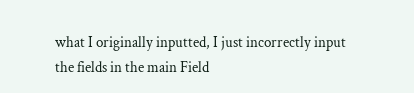what I originally inputted, I just incorrectly input the fields in the main Field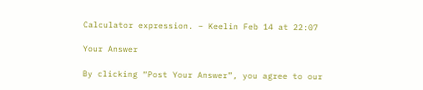Calculator expression. – Keelin Feb 14 at 22:07

Your Answer

By clicking “Post Your Answer”, you agree to our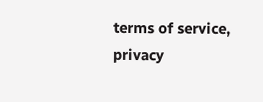terms of service, privacy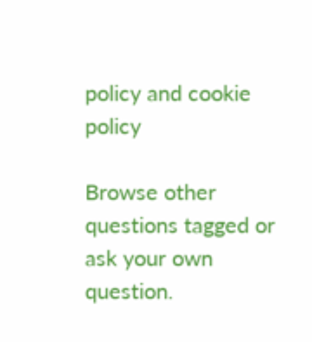policy and cookie policy

Browse other questions tagged or ask your own question.